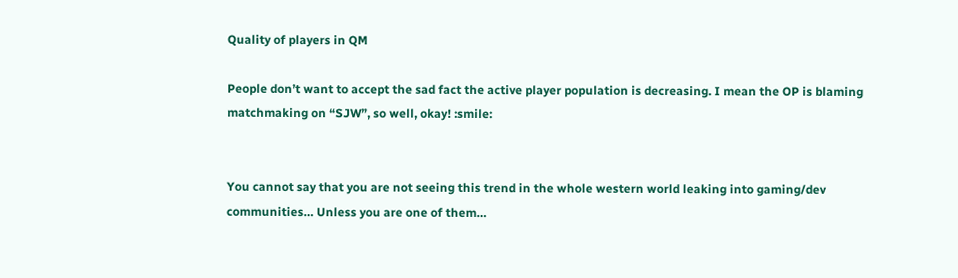Quality of players in QM

People don’t want to accept the sad fact the active player population is decreasing. I mean the OP is blaming matchmaking on “SJW”, so well, okay! :smile:


You cannot say that you are not seeing this trend in the whole western world leaking into gaming/dev communities… Unless you are one of them…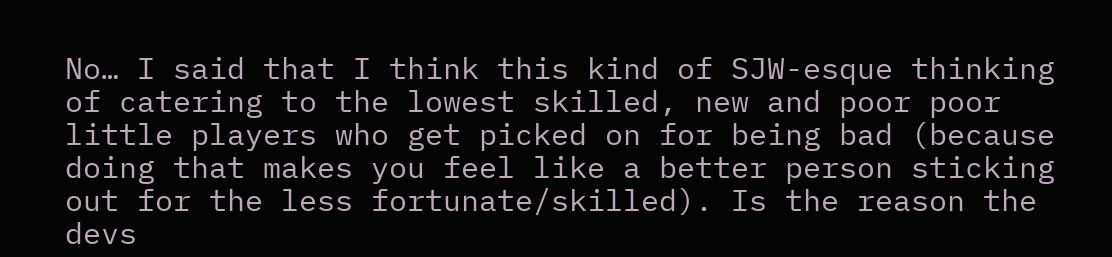No… I said that I think this kind of SJW-esque thinking of catering to the lowest skilled, new and poor poor little players who get picked on for being bad (because doing that makes you feel like a better person sticking out for the less fortunate/skilled). Is the reason the devs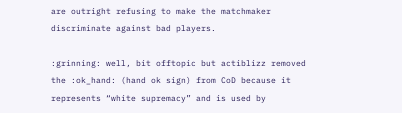are outright refusing to make the matchmaker discriminate against bad players.

:grinning: well, bit offtopic but actiblizz removed the :ok_hand: (hand ok sign) from CoD because it represents “white supremacy” and is used by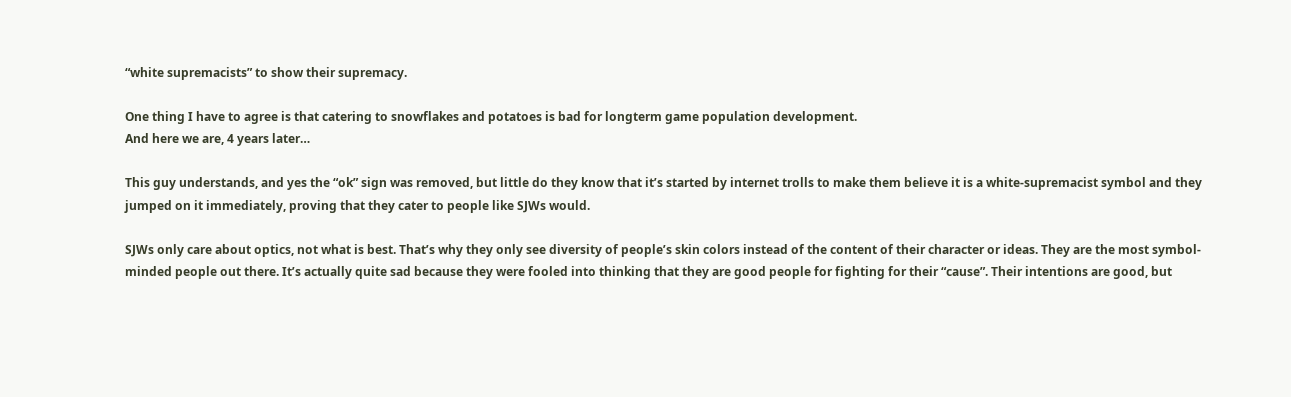“white supremacists” to show their supremacy.

One thing I have to agree is that catering to snowflakes and potatoes is bad for longterm game population development.
And here we are, 4 years later…

This guy understands, and yes the “ok” sign was removed, but little do they know that it’s started by internet trolls to make them believe it is a white-supremacist symbol and they jumped on it immediately, proving that they cater to people like SJWs would.

SJWs only care about optics, not what is best. That’s why they only see diversity of people’s skin colors instead of the content of their character or ideas. They are the most symbol-minded people out there. It’s actually quite sad because they were fooled into thinking that they are good people for fighting for their “cause”. Their intentions are good, but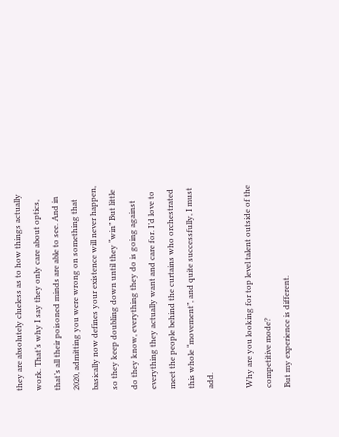they are absolutely clueless as to how things actually work. That’s why I say they only care about optics, that’s all their poisoned minds are able to see. And in 2020, admitting you were wrong on something that basically now defines your existence will never happen, so they keep doubling down until they “win” But little do they know, everything they do is going against everything they actually want and care for. I’d love to meet the people behind the curtains who orchestrated this whole “movement”, and quite successfully, I must add.

Why are you looking for top level talent outside of the competitive mode?
But my experience is different.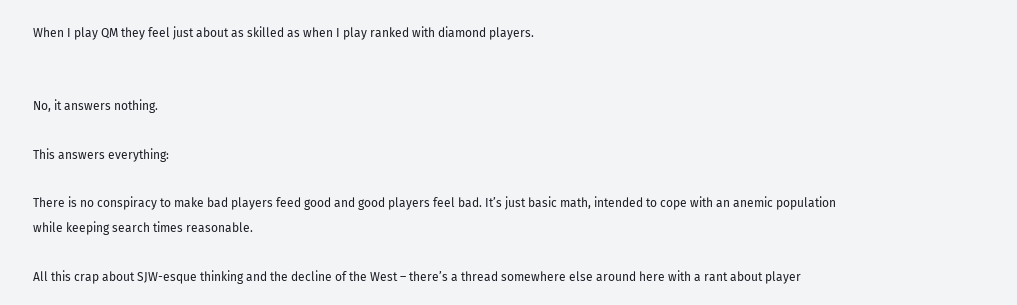When I play QM they feel just about as skilled as when I play ranked with diamond players.


No, it answers nothing.

This answers everything:

There is no conspiracy to make bad players feed good and good players feel bad. It’s just basic math, intended to cope with an anemic population while keeping search times reasonable.

All this crap about SJW-esque thinking and the decline of the West – there’s a thread somewhere else around here with a rant about player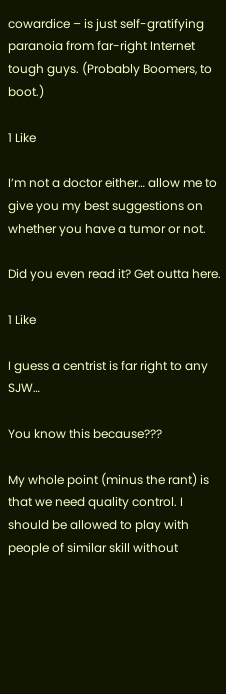cowardice – is just self-gratifying paranoia from far-right Internet tough guys. (Probably Boomers, to boot.)

1 Like

I’m not a doctor either… allow me to give you my best suggestions on whether you have a tumor or not.

Did you even read it? Get outta here.

1 Like

I guess a centrist is far right to any SJW…

You know this because???

My whole point (minus the rant) is that we need quality control. I should be allowed to play with people of similar skill without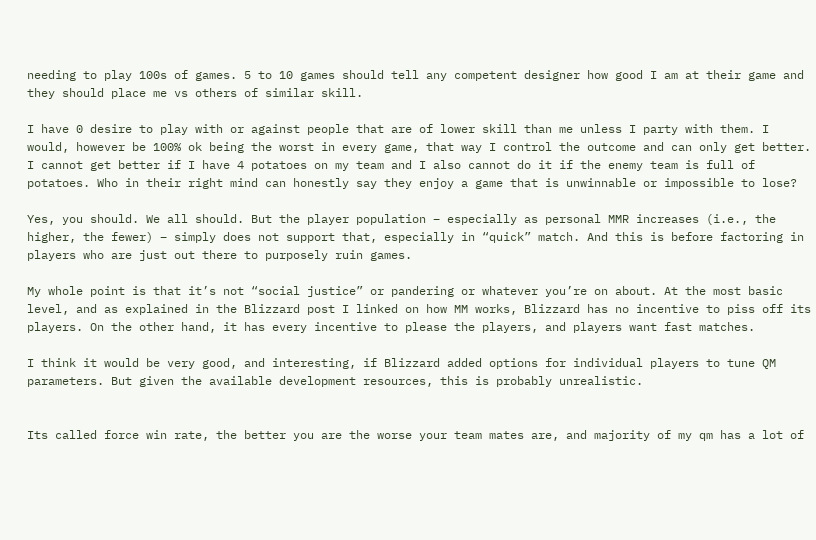needing to play 100s of games. 5 to 10 games should tell any competent designer how good I am at their game and they should place me vs others of similar skill.

I have 0 desire to play with or against people that are of lower skill than me unless I party with them. I would, however be 100% ok being the worst in every game, that way I control the outcome and can only get better. I cannot get better if I have 4 potatoes on my team and I also cannot do it if the enemy team is full of potatoes. Who in their right mind can honestly say they enjoy a game that is unwinnable or impossible to lose?

Yes, you should. We all should. But the player population – especially as personal MMR increases (i.e., the higher, the fewer) – simply does not support that, especially in “quick” match. And this is before factoring in players who are just out there to purposely ruin games.

My whole point is that it’s not “social justice” or pandering or whatever you’re on about. At the most basic level, and as explained in the Blizzard post I linked on how MM works, Blizzard has no incentive to piss off its players. On the other hand, it has every incentive to please the players, and players want fast matches.

I think it would be very good, and interesting, if Blizzard added options for individual players to tune QM parameters. But given the available development resources, this is probably unrealistic.


Its called force win rate, the better you are the worse your team mates are, and majority of my qm has a lot of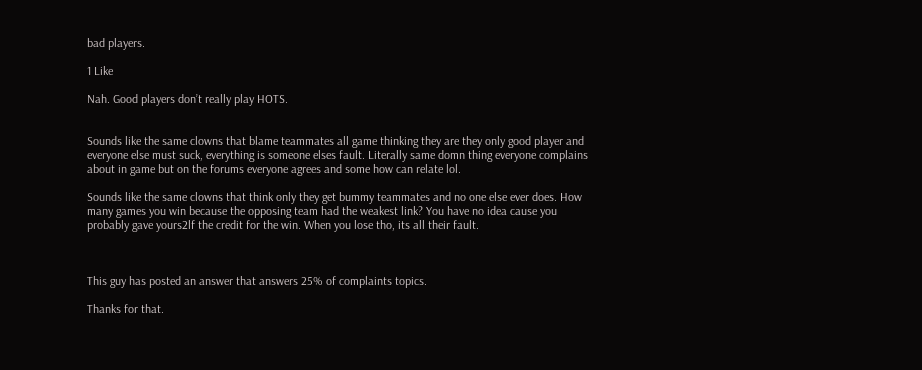bad players.

1 Like

Nah. Good players don’t really play HOTS.


Sounds like the same clowns that blame teammates all game thinking they are they only good player and everyone else must suck, everything is someone elses fault. Literally same domn thing everyone complains about in game but on the forums everyone agrees and some how can relate lol.

Sounds like the same clowns that think only they get bummy teammates and no one else ever does. How many games you win because the opposing team had the weakest link? You have no idea cause you probably gave yours2lf the credit for the win. When you lose tho, its all their fault.



This guy has posted an answer that answers 25% of complaints topics.

Thanks for that.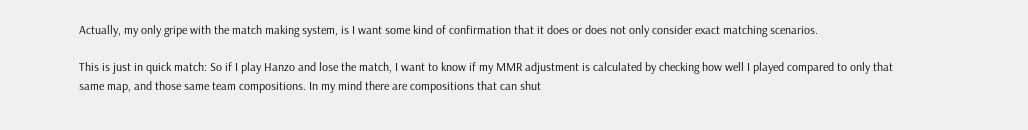Actually, my only gripe with the match making system, is I want some kind of confirmation that it does or does not only consider exact matching scenarios.

This is just in quick match: So if I play Hanzo and lose the match, I want to know if my MMR adjustment is calculated by checking how well I played compared to only that same map, and those same team compositions. In my mind there are compositions that can shut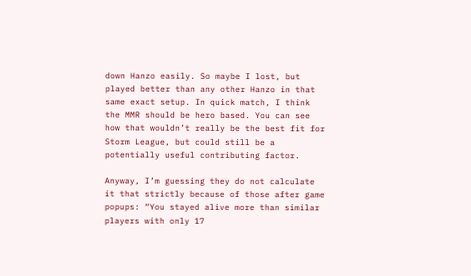down Hanzo easily. So maybe I lost, but played better than any other Hanzo in that same exact setup. In quick match, I think the MMR should be hero based. You can see how that wouldn’t really be the best fit for Storm League, but could still be a potentially useful contributing factor.

Anyway, I’m guessing they do not calculate it that strictly because of those after game popups: “You stayed alive more than similar players with only 17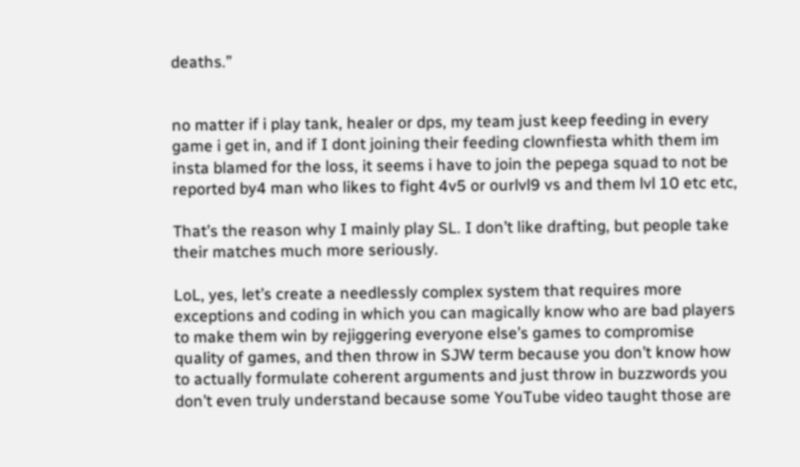deaths.”


no matter if i play tank, healer or dps, my team just keep feeding in every game i get in, and if I dont joining their feeding clownfiesta whith them im insta blamed for the loss, it seems i have to join the pepega squad to not be reported by4 man who likes to fight 4v5 or ourlvl9 vs and them lvl 10 etc etc,

That’s the reason why I mainly play SL. I don’t like drafting, but people take their matches much more seriously.

LoL, yes, let’s create a needlessly complex system that requires more exceptions and coding in which you can magically know who are bad players to make them win by rejiggering everyone else’s games to compromise quality of games, and then throw in SJW term because you don’t know how to actually formulate coherent arguments and just throw in buzzwords you don’t even truly understand because some YouTube video taught those are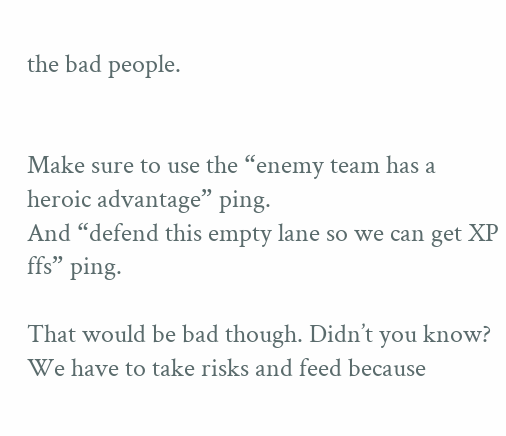the bad people.


Make sure to use the “enemy team has a heroic advantage” ping.
And “defend this empty lane so we can get XP ffs” ping.

That would be bad though. Didn’t you know? We have to take risks and feed because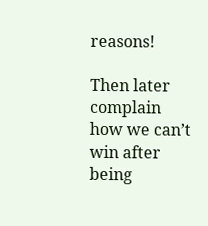reasons!

Then later complain how we can’t win after being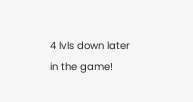4 lvls down later in the game!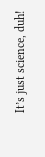It’s just science, duh!